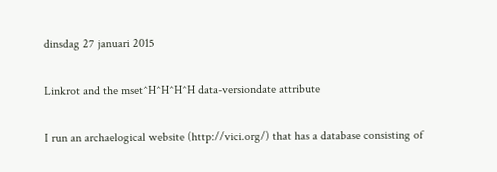dinsdag 27 januari 2015

Linkrot and the mset^H^H^H^H data-versiondate attribute

I run an archaelogical website (http://vici.org/) that has a database consisting of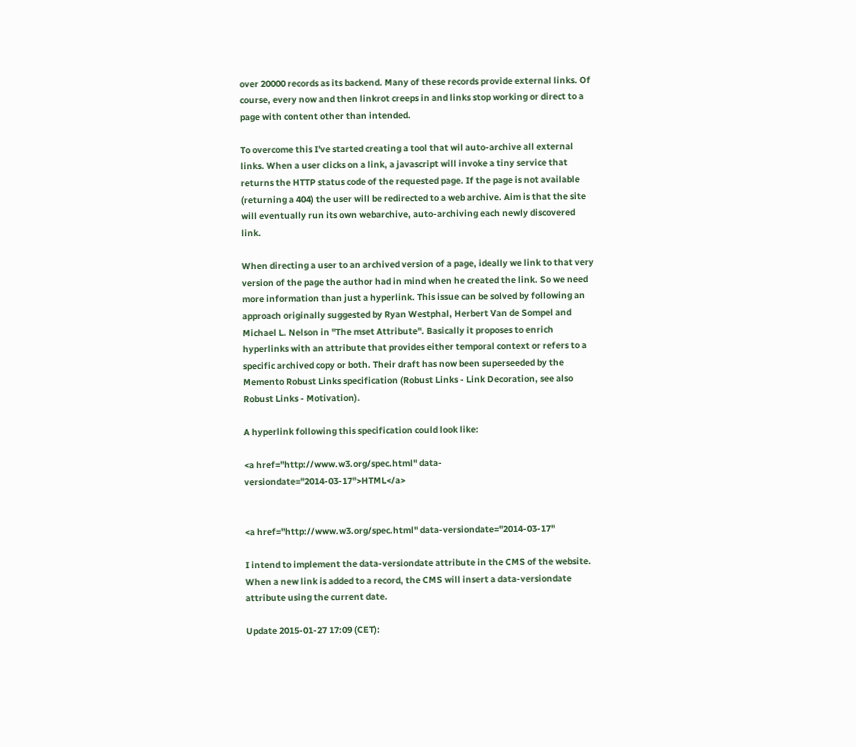over 20000 records as its backend. Many of these records provide external links. Of course, every now and then linkrot creeps in and links stop working or direct to a page with content other than intended.

To overcome this I've started creating a tool that wil auto-archive all external links. When a user clicks on a link, a javascript will invoke a tiny service that returns the HTTP status code of the requested page. If the page is not available (returning a 404) the user will be redirected to a web archive. Aim is that the site will eventually run its own webarchive, auto-archiving each newly discovered link.

When directing a user to an archived version of a page, ideally we link to that very version of the page the author had in mind when he created the link. So we need more information than just a hyperlink. This issue can be solved by following an approach originally suggested by Ryan Westphal, Herbert Van de Sompel and  Michael L. Nelson in "The mset Attribute". Basically it proposes to enrich hyperlinks with an attribute that provides either temporal context or refers to a specific archived copy or both. Their draft has now been superseeded by the Memento Robust Links specification (Robust Links - Link Decoration, see also Robust Links - Motivation).

A hyperlink following this specification could look like:

<a href="http://www.w3.org/spec.html" data-versiondate="2014-03-17">HTML</a>


<a href="http://www.w3.org/spec.html" data-versiondate="2014-03-17"

I intend to implement the data-versiondate attribute in the CMS of the website. When a new link is added to a record, the CMS will insert a data-versiondate attribute using the current date.

Update 2015-01-27 17:09 (CET):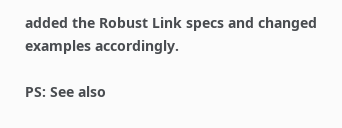added the Robust Link specs and changed examples accordingly.

PS: See also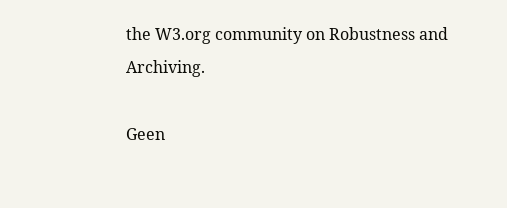the W3.org community on Robustness and Archiving.

Geen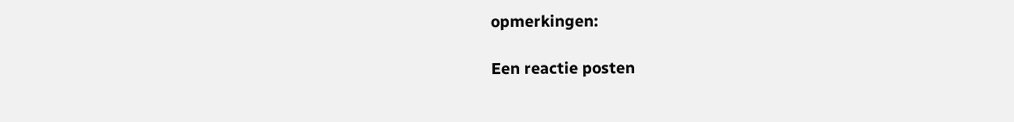opmerkingen:

Een reactie posten